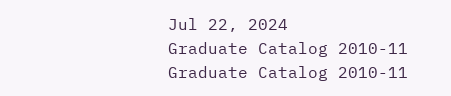Jul 22, 2024
Graduate Catalog 2010-11
Graduate Catalog 2010-11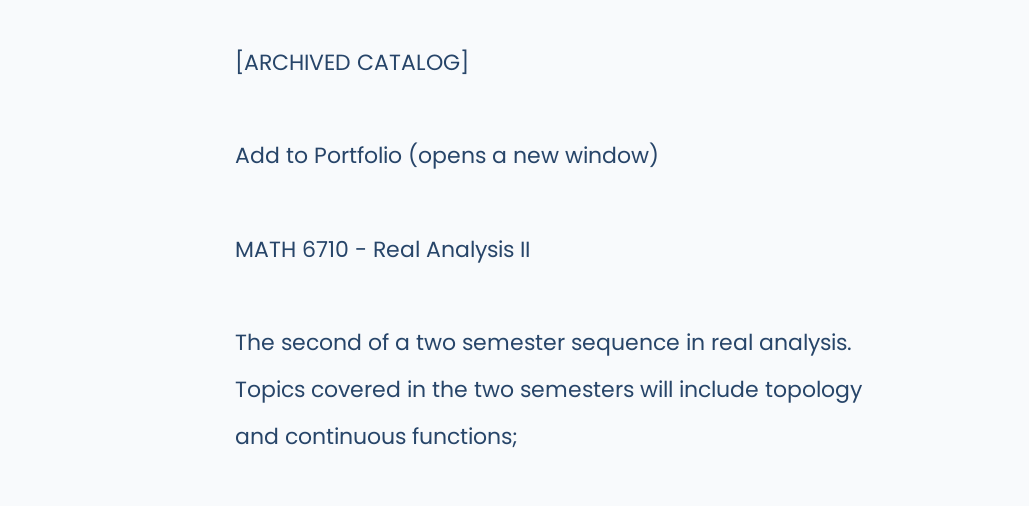[ARCHIVED CATALOG]

Add to Portfolio (opens a new window)

MATH 6710 - Real Analysis II

The second of a two semester sequence in real analysis. Topics covered in the two semesters will include topology and continuous functions;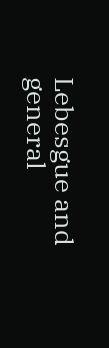Lebesgue and general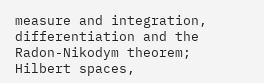measure and integration, differentiation and the Radon-Nikodym theorem; Hilbert spaces,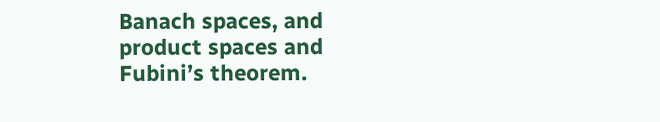Banach spaces, and product spaces and Fubini’s theorem.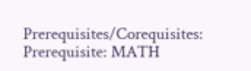Prerequisites/Corequisites: Prerequisite: MATH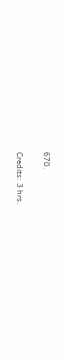670.

Credits: 3 hrs.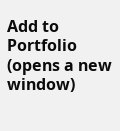Add to Portfolio (opens a new window)